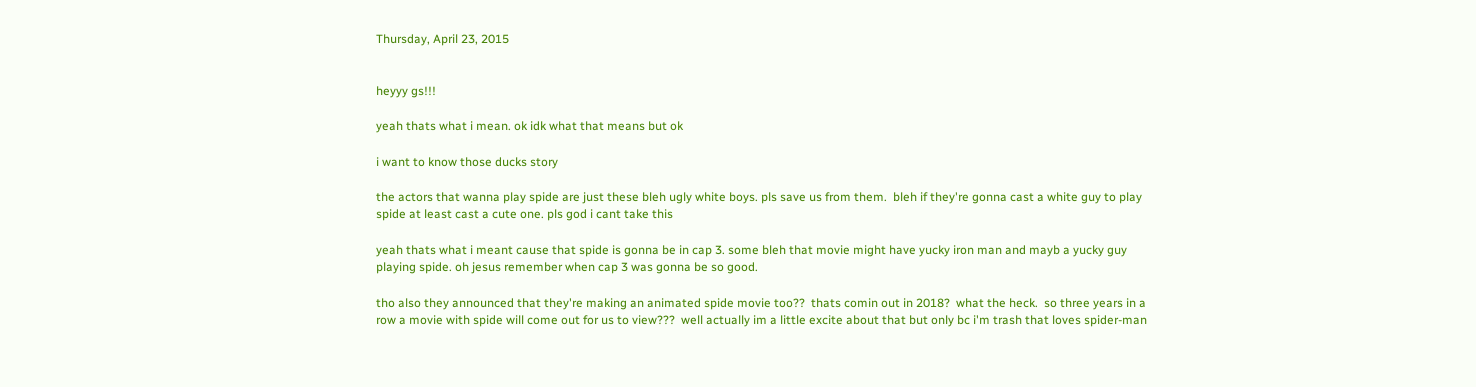Thursday, April 23, 2015


heyyy gs!!!

yeah thats what i mean. ok idk what that means but ok

i want to know those ducks story

the actors that wanna play spide are just these bleh ugly white boys. pls save us from them.  bleh if they're gonna cast a white guy to play spide at least cast a cute one. pls god i cant take this

yeah thats what i meant cause that spide is gonna be in cap 3. some bleh that movie might have yucky iron man and mayb a yucky guy playing spide. oh jesus remember when cap 3 was gonna be so good.

tho also they announced that they're making an animated spide movie too??  thats comin out in 2018?  what the heck.  so three years in a row a movie with spide will come out for us to view???  well actually im a little excite about that but only bc i'm trash that loves spider-man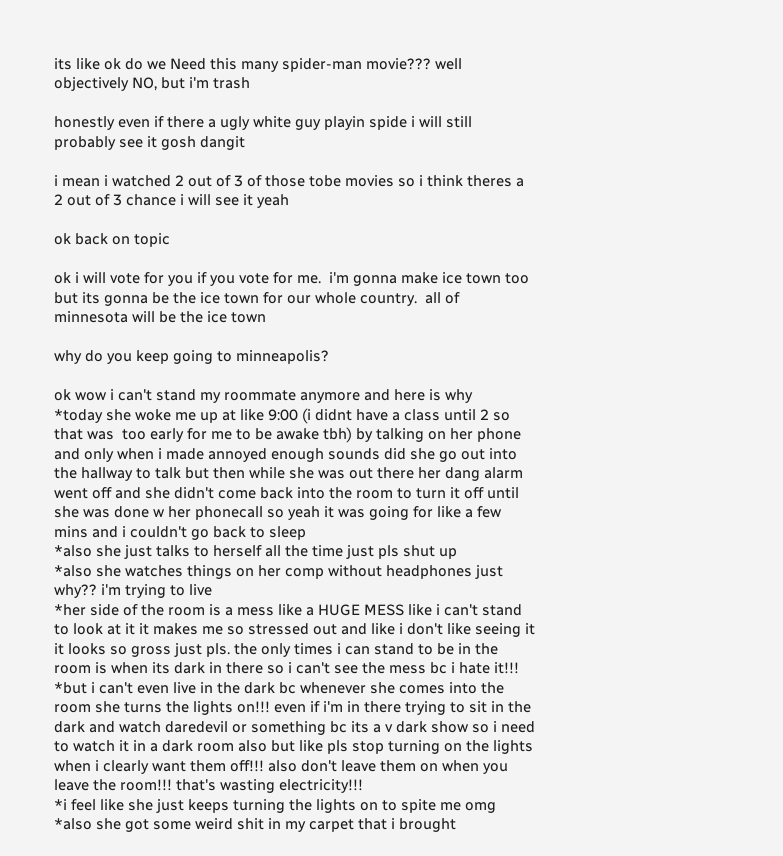its like ok do we Need this many spider-man movie??? well objectively NO, but i'm trash

honestly even if there a ugly white guy playin spide i will still probably see it gosh dangit

i mean i watched 2 out of 3 of those tobe movies so i think theres a 2 out of 3 chance i will see it yeah

ok back on topic

ok i will vote for you if you vote for me.  i'm gonna make ice town too but its gonna be the ice town for our whole country.  all of minnesota will be the ice town

why do you keep going to minneapolis?

ok wow i can't stand my roommate anymore and here is why
*today she woke me up at like 9:00 (i didnt have a class until 2 so that was  too early for me to be awake tbh) by talking on her phone and only when i made annoyed enough sounds did she go out into the hallway to talk but then while she was out there her dang alarm went off and she didn't come back into the room to turn it off until she was done w her phonecall so yeah it was going for like a few mins and i couldn't go back to sleep
*also she just talks to herself all the time just pls shut up
*also she watches things on her comp without headphones just why?? i'm trying to live
*her side of the room is a mess like a HUGE MESS like i can't stand to look at it it makes me so stressed out and like i don't like seeing it it looks so gross just pls. the only times i can stand to be in the room is when its dark in there so i can't see the mess bc i hate it!!!
*but i can't even live in the dark bc whenever she comes into the room she turns the lights on!!! even if i'm in there trying to sit in the dark and watch daredevil or something bc its a v dark show so i need to watch it in a dark room also but like pls stop turning on the lights when i clearly want them off!!! also don't leave them on when you leave the room!!! that's wasting electricity!!!
*i feel like she just keeps turning the lights on to spite me omg
*also she got some weird shit in my carpet that i brought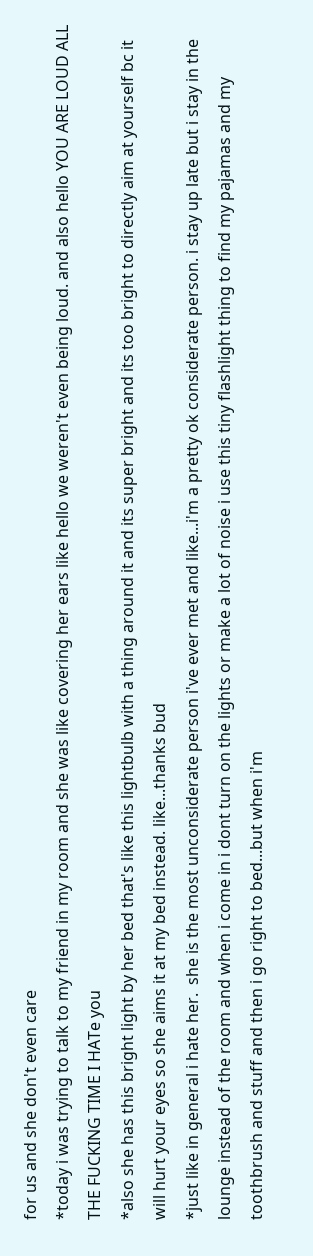for us and she don't even care
*today i was trying to talk to my friend in my room and she was like covering her ears like hello we weren't even being loud. and also hello YOU ARE LOUD ALL THE FUCKING TIME I HATe you
*also she has this bright light by her bed that's like this lightbulb with a thing around it and its super bright and its too bright to directly aim at yourself bc it will hurt your eyes so she aims it at my bed instead. like...thanks bud
*just like in general i hate her.  she is the most unconsiderate person i've ever met and like...i'm a pretty ok considerate person. i stay up late but i stay in the lounge instead of the room and when i come in i dont turn on the lights or make a lot of noise i use this tiny flashlight thing to find my pajamas and my toothbrush and stuff and then i go right to bed...but when i'm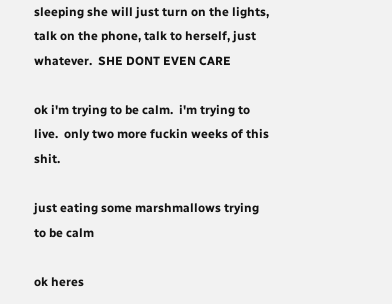sleeping she will just turn on the lights, talk on the phone, talk to herself, just whatever.  SHE DONT EVEN CARE

ok i'm trying to be calm.  i'm trying to live.  only two more fuckin weeks of this shit.

just eating some marshmallows trying to be calm

ok heres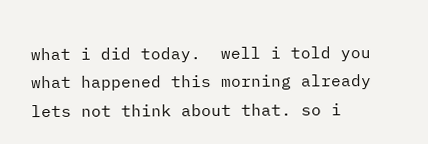what i did today.  well i told you what happened this morning already lets not think about that. so i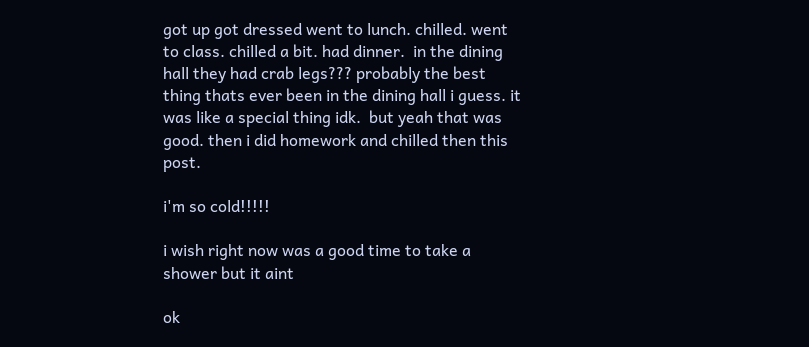got up got dressed went to lunch. chilled. went to class. chilled a bit. had dinner.  in the dining hall they had crab legs??? probably the best thing thats ever been in the dining hall i guess. it was like a special thing idk.  but yeah that was good. then i did homework and chilled then this post.

i'm so cold!!!!!

i wish right now was a good time to take a shower but it aint

ok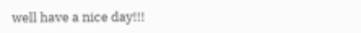well have a nice day!!!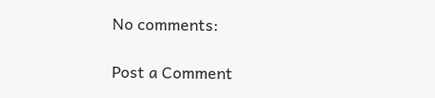No comments:

Post a Comment